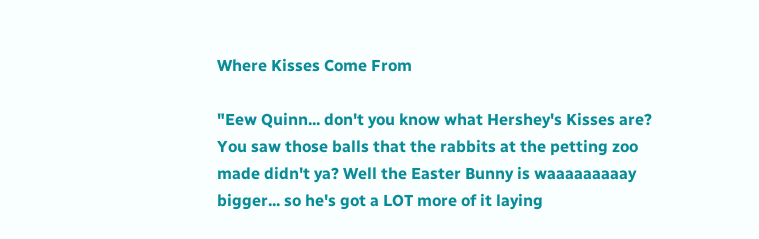Where Kisses Come From

"Eew Quinn... don't you know what Hershey's Kisses are? You saw those balls that the rabbits at the petting zoo made didn't ya? Well the Easter Bunny is waaaaaaaaay bigger... so he's got a LOT more of it laying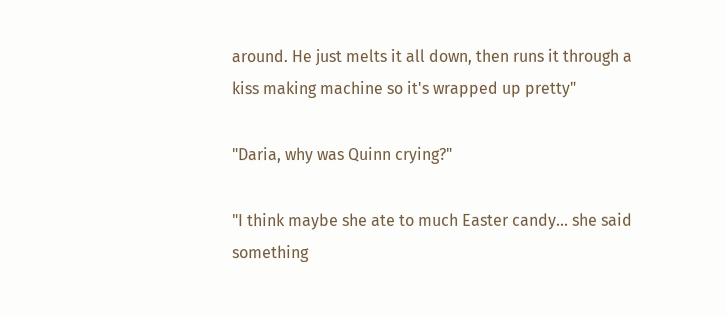around. He just melts it all down, then runs it through a kiss making machine so it's wrapped up pretty"

"Daria, why was Quinn crying?"

"I think maybe she ate to much Easter candy... she said something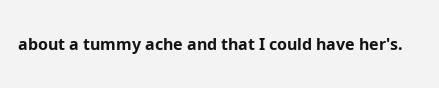about a tummy ache and that I could have her's.